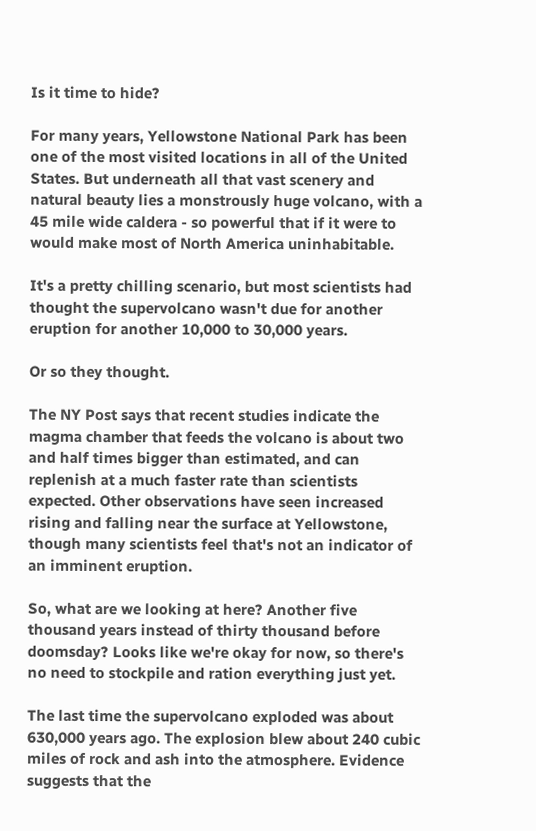Is it time to hide?

For many years, Yellowstone National Park has been one of the most visited locations in all of the United States. But underneath all that vast scenery and natural beauty lies a monstrously huge volcano, with a 45 mile wide caldera - so powerful that if it were to would make most of North America uninhabitable.

It's a pretty chilling scenario, but most scientists had thought the supervolcano wasn't due for another eruption for another 10,000 to 30,000 years.

Or so they thought.

The NY Post says that recent studies indicate the magma chamber that feeds the volcano is about two and half times bigger than estimated, and can replenish at a much faster rate than scientists expected. Other observations have seen increased rising and falling near the surface at Yellowstone, though many scientists feel that's not an indicator of an imminent eruption.

So, what are we looking at here? Another five thousand years instead of thirty thousand before doomsday? Looks like we're okay for now, so there's no need to stockpile and ration everything just yet.

The last time the supervolcano exploded was about 630,000 years ago. The explosion blew about 240 cubic miles of rock and ash into the atmosphere. Evidence suggests that the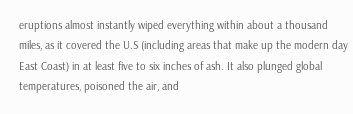eruptions almost instantly wiped everything within about a thousand miles, as it covered the U.S (including areas that make up the modern day East Coast) in at least five to six inches of ash. It also plunged global temperatures, poisoned the air, and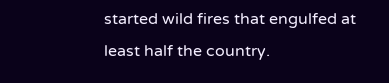started wild fires that engulfed at least half the country.